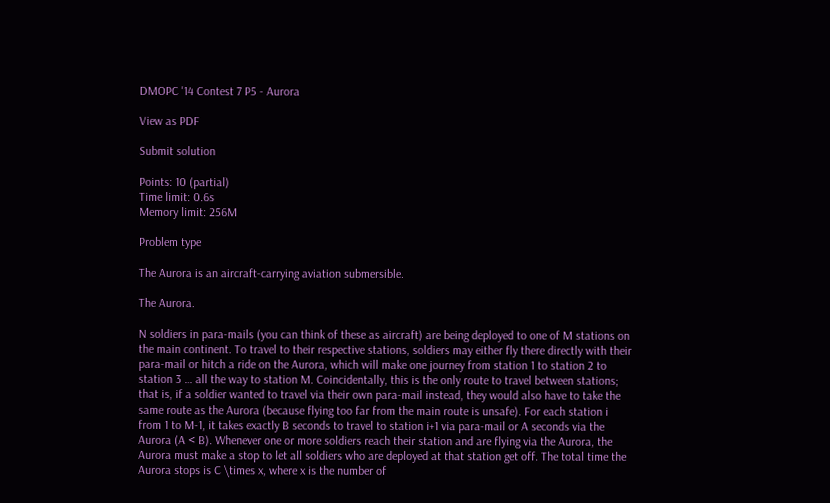DMOPC '14 Contest 7 P5 - Aurora

View as PDF

Submit solution

Points: 10 (partial)
Time limit: 0.6s
Memory limit: 256M

Problem type

The Aurora is an aircraft-carrying aviation submersible.

The Aurora.

N soldiers in para-mails (you can think of these as aircraft) are being deployed to one of M stations on the main continent. To travel to their respective stations, soldiers may either fly there directly with their para-mail or hitch a ride on the Aurora, which will make one journey from station 1 to station 2 to station 3 … all the way to station M. Coincidentally, this is the only route to travel between stations; that is, if a soldier wanted to travel via their own para-mail instead, they would also have to take the same route as the Aurora (because flying too far from the main route is unsafe). For each station i from 1 to M-1, it takes exactly B seconds to travel to station i+1 via para-mail or A seconds via the Aurora (A < B). Whenever one or more soldiers reach their station and are flying via the Aurora, the Aurora must make a stop to let all soldiers who are deployed at that station get off. The total time the Aurora stops is C \times x, where x is the number of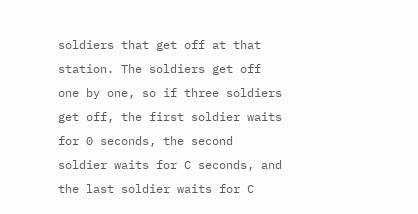soldiers that get off at that station. The soldiers get off one by one, so if three soldiers get off, the first soldier waits for 0 seconds, the second soldier waits for C seconds, and the last soldier waits for C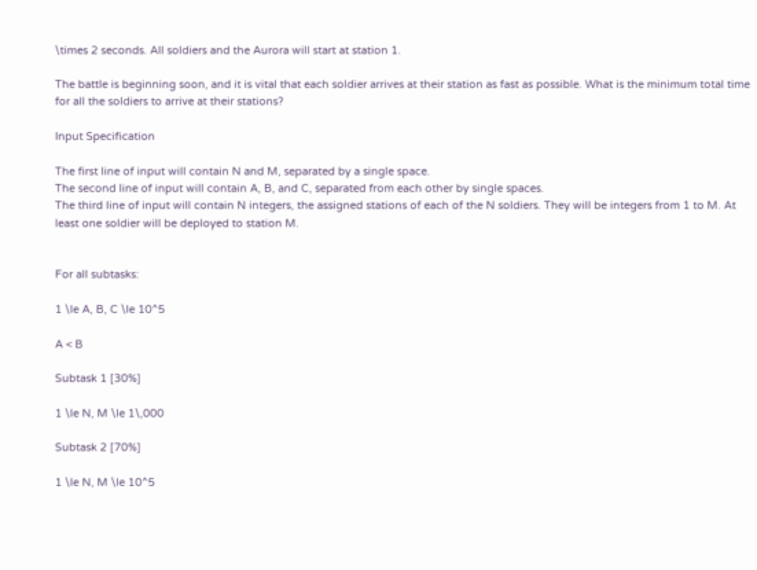\times 2 seconds. All soldiers and the Aurora will start at station 1.

The battle is beginning soon, and it is vital that each soldier arrives at their station as fast as possible. What is the minimum total time for all the soldiers to arrive at their stations?

Input Specification

The first line of input will contain N and M, separated by a single space.
The second line of input will contain A, B, and C, separated from each other by single spaces.
The third line of input will contain N integers, the assigned stations of each of the N soldiers. They will be integers from 1 to M. At least one soldier will be deployed to station M.


For all subtasks:

1 \le A, B, C \le 10^5

A < B

Subtask 1 [30%]

1 \le N, M \le 1\,000

Subtask 2 [70%]

1 \le N, M \le 10^5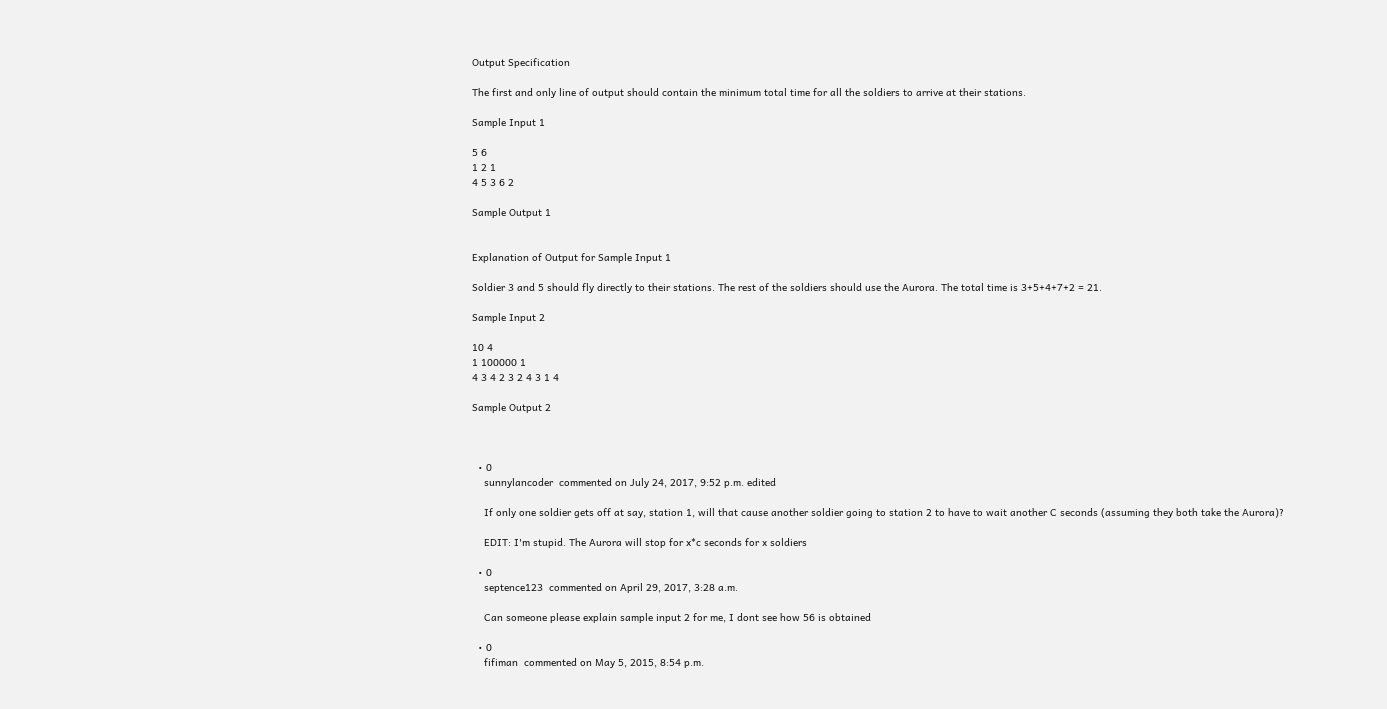Output Specification

The first and only line of output should contain the minimum total time for all the soldiers to arrive at their stations.

Sample Input 1

5 6
1 2 1
4 5 3 6 2

Sample Output 1


Explanation of Output for Sample Input 1

Soldier 3 and 5 should fly directly to their stations. The rest of the soldiers should use the Aurora. The total time is 3+5+4+7+2 = 21.

Sample Input 2

10 4
1 100000 1
4 3 4 2 3 2 4 3 1 4

Sample Output 2



  • 0
    sunnylancoder  commented on July 24, 2017, 9:52 p.m. edited

    If only one soldier gets off at say, station 1, will that cause another soldier going to station 2 to have to wait another C seconds (assuming they both take the Aurora)?

    EDIT: I'm stupid. The Aurora will stop for x*c seconds for x soldiers

  • 0
    septence123  commented on April 29, 2017, 3:28 a.m.

    Can someone please explain sample input 2 for me, I dont see how 56 is obtained

  • 0
    fifiman  commented on May 5, 2015, 8:54 p.m.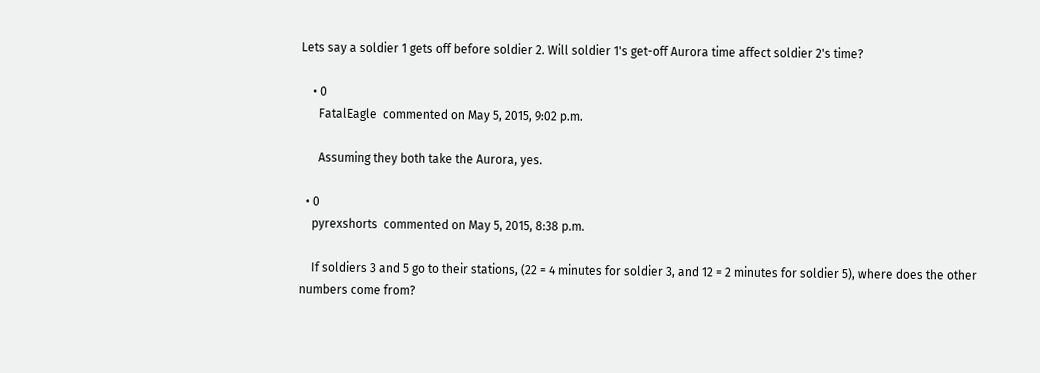Lets say a soldier 1 gets off before soldier 2. Will soldier 1's get-off Aurora time affect soldier 2's time?

    • 0
      FatalEagle  commented on May 5, 2015, 9:02 p.m.

      Assuming they both take the Aurora, yes.

  • 0
    pyrexshorts  commented on May 5, 2015, 8:38 p.m.

    If soldiers 3 and 5 go to their stations, (22 = 4 minutes for soldier 3, and 12 = 2 minutes for soldier 5), where does the other numbers come from?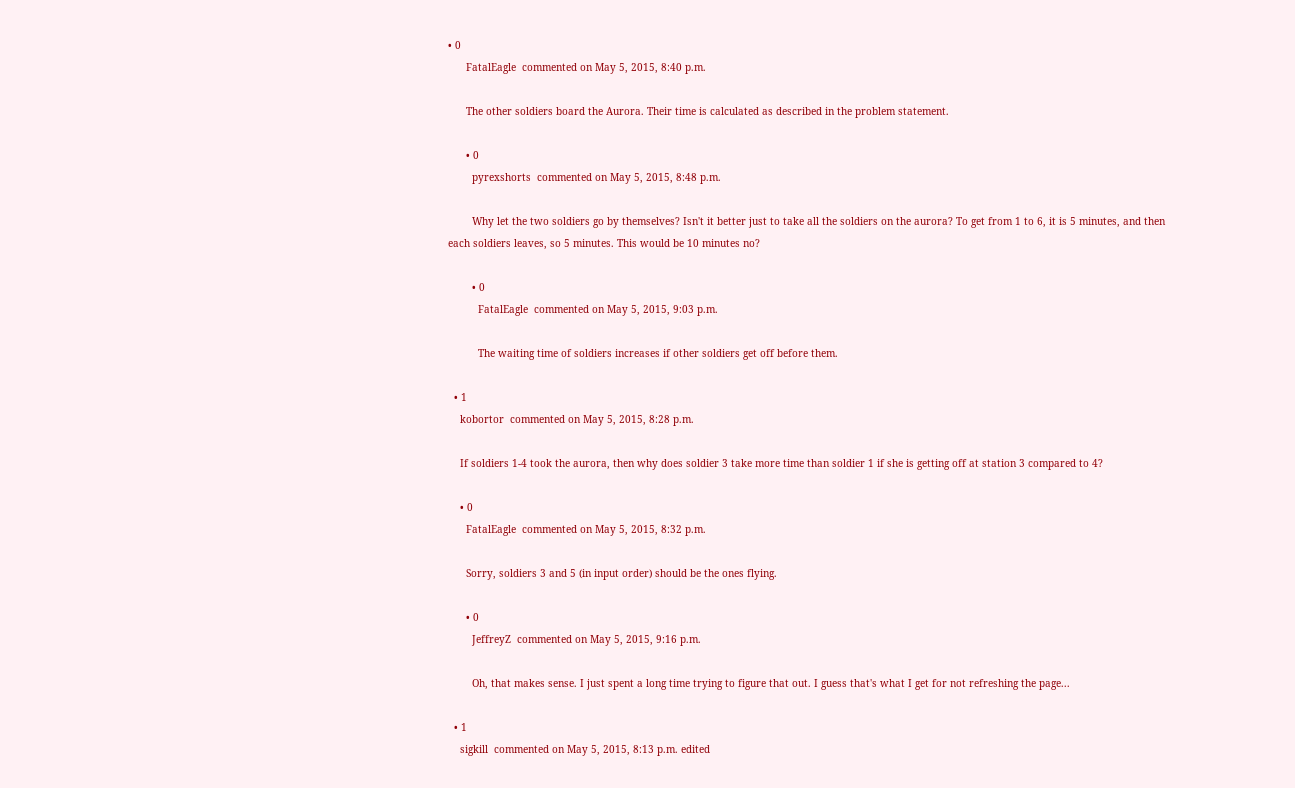• 0
      FatalEagle  commented on May 5, 2015, 8:40 p.m.

      The other soldiers board the Aurora. Their time is calculated as described in the problem statement.

      • 0
        pyrexshorts  commented on May 5, 2015, 8:48 p.m.

        Why let the two soldiers go by themselves? Isn't it better just to take all the soldiers on the aurora? To get from 1 to 6, it is 5 minutes, and then each soldiers leaves, so 5 minutes. This would be 10 minutes no?

        • 0
          FatalEagle  commented on May 5, 2015, 9:03 p.m.

          The waiting time of soldiers increases if other soldiers get off before them.

  • 1
    kobortor  commented on May 5, 2015, 8:28 p.m.

    If soldiers 1-4 took the aurora, then why does soldier 3 take more time than soldier 1 if she is getting off at station 3 compared to 4?

    • 0
      FatalEagle  commented on May 5, 2015, 8:32 p.m.

      Sorry, soldiers 3 and 5 (in input order) should be the ones flying.

      • 0
        JeffreyZ  commented on May 5, 2015, 9:16 p.m.

        Oh, that makes sense. I just spent a long time trying to figure that out. I guess that's what I get for not refreshing the page...

  • 1
    sigkill  commented on May 5, 2015, 8:13 p.m. edited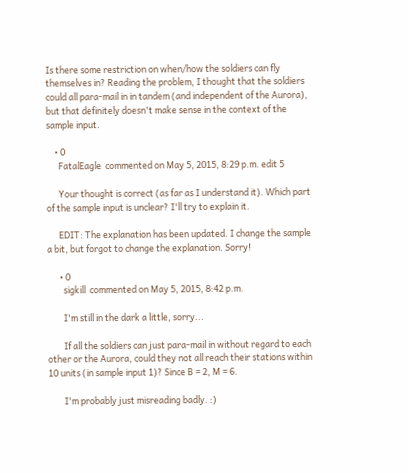Is there some restriction on when/how the soldiers can fly themselves in? Reading the problem, I thought that the soldiers could all para-mail in in tandem (and independent of the Aurora), but that definitely doesn't make sense in the context of the sample input.

    • 0
      FatalEagle  commented on May 5, 2015, 8:29 p.m. edit 5

      Your thought is correct (as far as I understand it). Which part of the sample input is unclear? I'll try to explain it.

      EDIT: The explanation has been updated. I change the sample a bit, but forgot to change the explanation. Sorry!

      • 0
        sigkill  commented on May 5, 2015, 8:42 p.m.

        I'm still in the dark a little, sorry...

        If all the soldiers can just para-mail in without regard to each other or the Aurora, could they not all reach their stations within 10 units (in sample input 1)? Since B = 2, M = 6.

        I'm probably just misreading badly. :)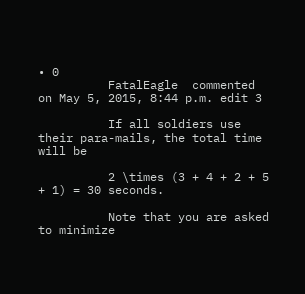• 0
          FatalEagle  commented on May 5, 2015, 8:44 p.m. edit 3

          If all soldiers use their para-mails, the total time will be

          2 \times (3 + 4 + 2 + 5 + 1) = 30 seconds.

          Note that you are asked to minimize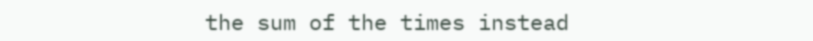the sum of the times instead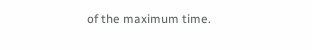of the maximum time.